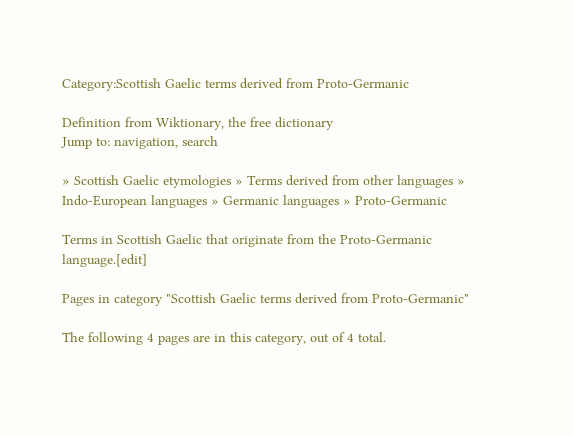Category:Scottish Gaelic terms derived from Proto-Germanic

Definition from Wiktionary, the free dictionary
Jump to: navigation, search

» Scottish Gaelic etymologies » Terms derived from other languages » Indo-European languages » Germanic languages » Proto-Germanic

Terms in Scottish Gaelic that originate from the Proto-Germanic language.[edit]

Pages in category "Scottish Gaelic terms derived from Proto-Germanic"

The following 4 pages are in this category, out of 4 total.